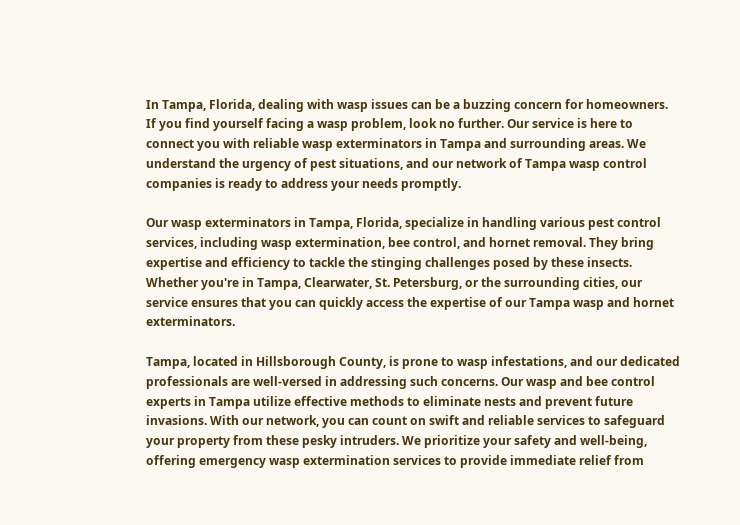In Tampa, Florida, dealing with wasp issues can be a buzzing concern for homeowners. If you find yourself facing a wasp problem, look no further. Our service is here to connect you with reliable wasp exterminators in Tampa and surrounding areas. We understand the urgency of pest situations, and our network of Tampa wasp control companies is ready to address your needs promptly.

Our wasp exterminators in Tampa, Florida, specialize in handling various pest control services, including wasp extermination, bee control, and hornet removal. They bring expertise and efficiency to tackle the stinging challenges posed by these insects. Whether you're in Tampa, Clearwater, St. Petersburg, or the surrounding cities, our service ensures that you can quickly access the expertise of our Tampa wasp and hornet exterminators.

Tampa, located in Hillsborough County, is prone to wasp infestations, and our dedicated professionals are well-versed in addressing such concerns. Our wasp and bee control experts in Tampa utilize effective methods to eliminate nests and prevent future invasions. With our network, you can count on swift and reliable services to safeguard your property from these pesky intruders. We prioritize your safety and well-being, offering emergency wasp extermination services to provide immediate relief from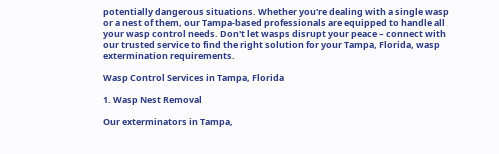potentially dangerous situations. Whether you're dealing with a single wasp or a nest of them, our Tampa-based professionals are equipped to handle all your wasp control needs. Don't let wasps disrupt your peace – connect with our trusted service to find the right solution for your Tampa, Florida, wasp extermination requirements.

Wasp Control Services in Tampa, Florida

1. Wasp Nest Removal

Our exterminators in Tampa,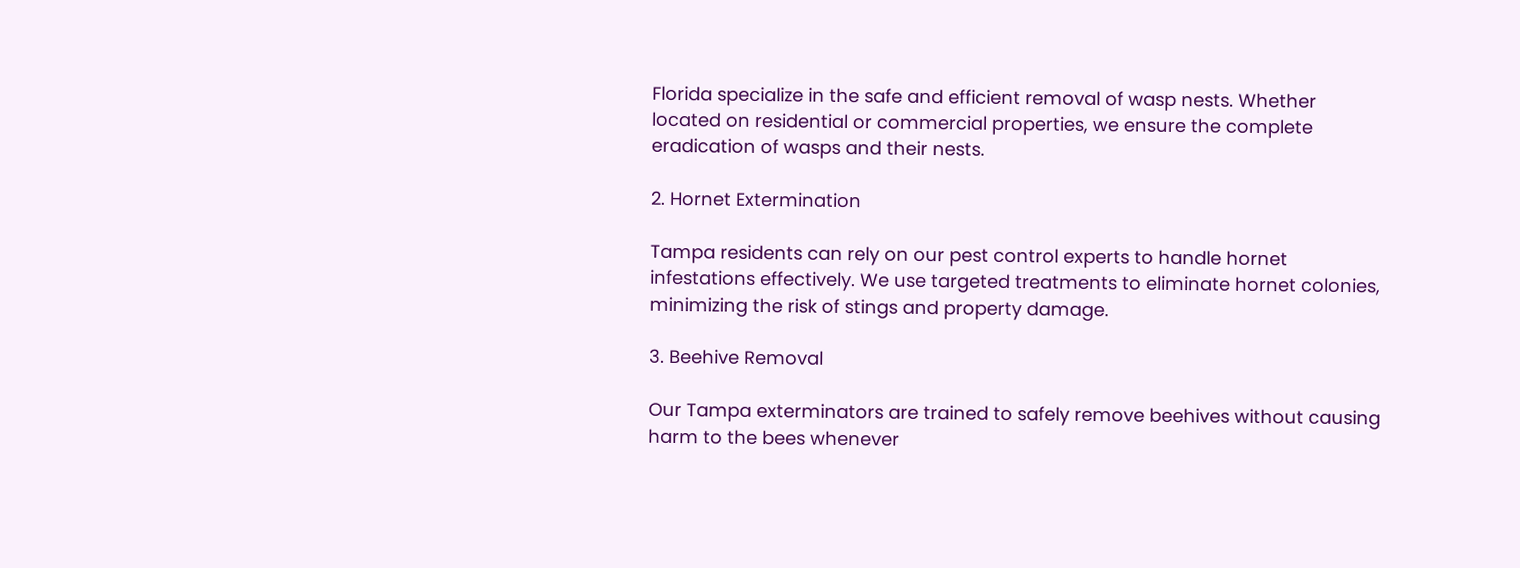Florida specialize in the safe and efficient removal of wasp nests. Whether located on residential or commercial properties, we ensure the complete eradication of wasps and their nests.

2. Hornet Extermination

Tampa residents can rely on our pest control experts to handle hornet infestations effectively. We use targeted treatments to eliminate hornet colonies, minimizing the risk of stings and property damage.

3. Beehive Removal

Our Tampa exterminators are trained to safely remove beehives without causing harm to the bees whenever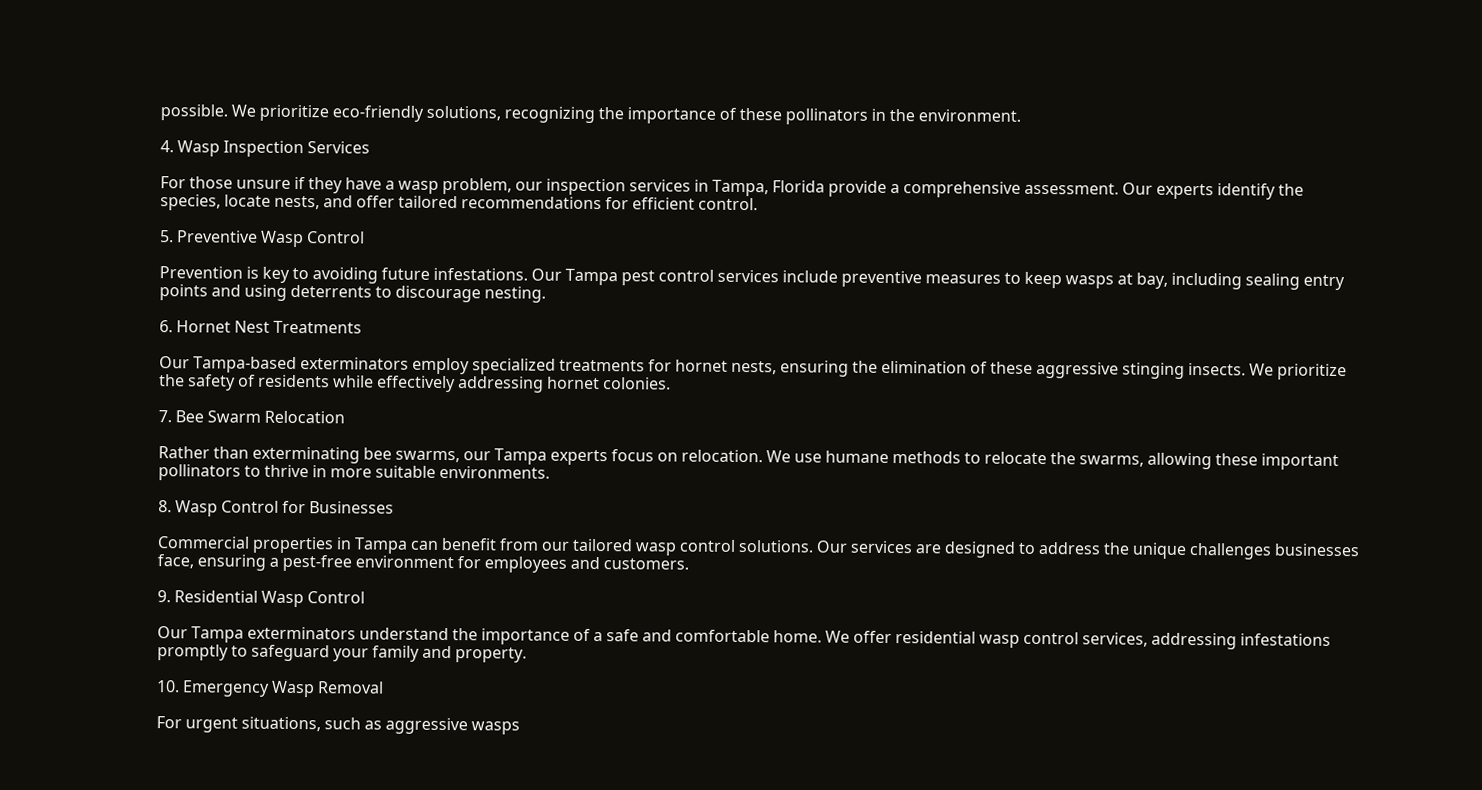possible. We prioritize eco-friendly solutions, recognizing the importance of these pollinators in the environment.

4. Wasp Inspection Services

For those unsure if they have a wasp problem, our inspection services in Tampa, Florida provide a comprehensive assessment. Our experts identify the species, locate nests, and offer tailored recommendations for efficient control.

5. Preventive Wasp Control

Prevention is key to avoiding future infestations. Our Tampa pest control services include preventive measures to keep wasps at bay, including sealing entry points and using deterrents to discourage nesting.

6. Hornet Nest Treatments

Our Tampa-based exterminators employ specialized treatments for hornet nests, ensuring the elimination of these aggressive stinging insects. We prioritize the safety of residents while effectively addressing hornet colonies.

7. Bee Swarm Relocation

Rather than exterminating bee swarms, our Tampa experts focus on relocation. We use humane methods to relocate the swarms, allowing these important pollinators to thrive in more suitable environments.

8. Wasp Control for Businesses

Commercial properties in Tampa can benefit from our tailored wasp control solutions. Our services are designed to address the unique challenges businesses face, ensuring a pest-free environment for employees and customers.

9. Residential Wasp Control

Our Tampa exterminators understand the importance of a safe and comfortable home. We offer residential wasp control services, addressing infestations promptly to safeguard your family and property.

10. Emergency Wasp Removal

For urgent situations, such as aggressive wasps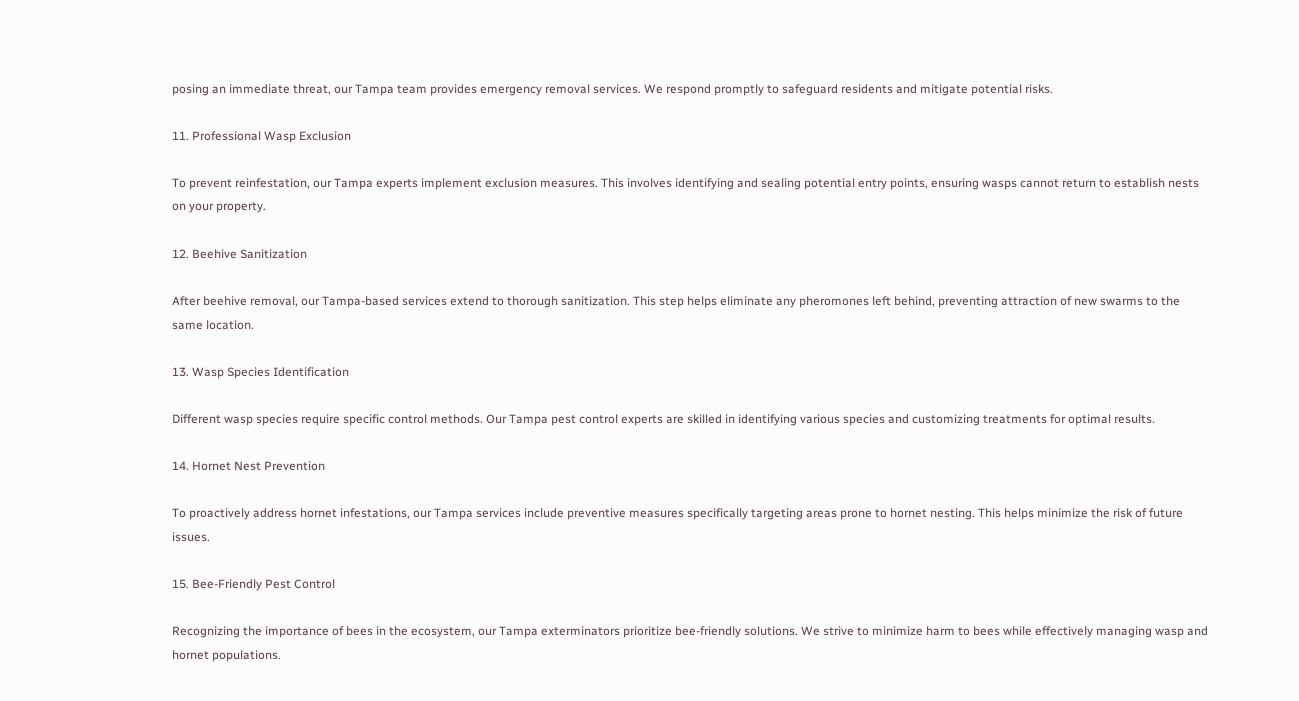posing an immediate threat, our Tampa team provides emergency removal services. We respond promptly to safeguard residents and mitigate potential risks.

11. Professional Wasp Exclusion

To prevent reinfestation, our Tampa experts implement exclusion measures. This involves identifying and sealing potential entry points, ensuring wasps cannot return to establish nests on your property.

12. Beehive Sanitization

After beehive removal, our Tampa-based services extend to thorough sanitization. This step helps eliminate any pheromones left behind, preventing attraction of new swarms to the same location.

13. Wasp Species Identification

Different wasp species require specific control methods. Our Tampa pest control experts are skilled in identifying various species and customizing treatments for optimal results.

14. Hornet Nest Prevention

To proactively address hornet infestations, our Tampa services include preventive measures specifically targeting areas prone to hornet nesting. This helps minimize the risk of future issues.

15. Bee-Friendly Pest Control

Recognizing the importance of bees in the ecosystem, our Tampa exterminators prioritize bee-friendly solutions. We strive to minimize harm to bees while effectively managing wasp and hornet populations.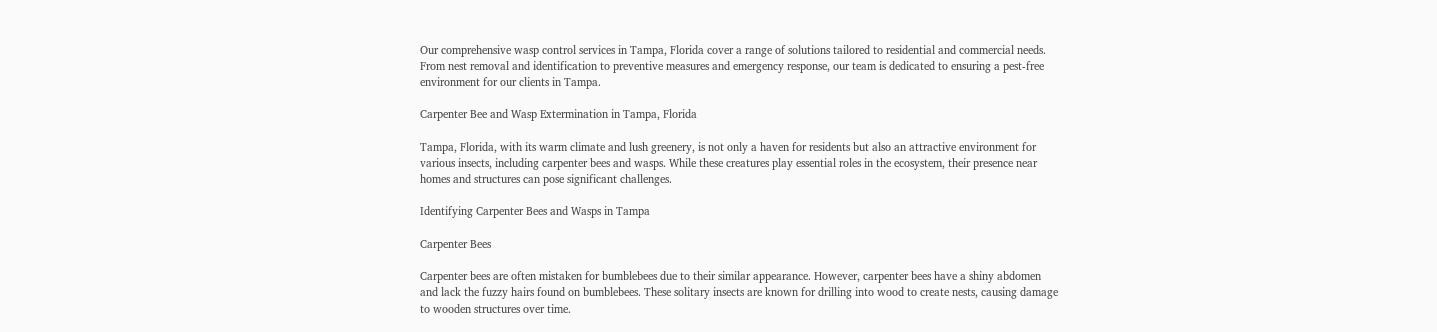Our comprehensive wasp control services in Tampa, Florida cover a range of solutions tailored to residential and commercial needs. From nest removal and identification to preventive measures and emergency response, our team is dedicated to ensuring a pest-free environment for our clients in Tampa.

Carpenter Bee and Wasp Extermination in Tampa, Florida

Tampa, Florida, with its warm climate and lush greenery, is not only a haven for residents but also an attractive environment for various insects, including carpenter bees and wasps. While these creatures play essential roles in the ecosystem, their presence near homes and structures can pose significant challenges.

Identifying Carpenter Bees and Wasps in Tampa

Carpenter Bees

Carpenter bees are often mistaken for bumblebees due to their similar appearance. However, carpenter bees have a shiny abdomen and lack the fuzzy hairs found on bumblebees. These solitary insects are known for drilling into wood to create nests, causing damage to wooden structures over time.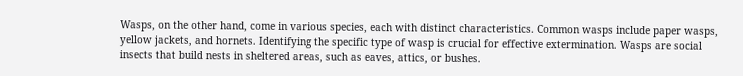Wasps, on the other hand, come in various species, each with distinct characteristics. Common wasps include paper wasps, yellow jackets, and hornets. Identifying the specific type of wasp is crucial for effective extermination. Wasps are social insects that build nests in sheltered areas, such as eaves, attics, or bushes.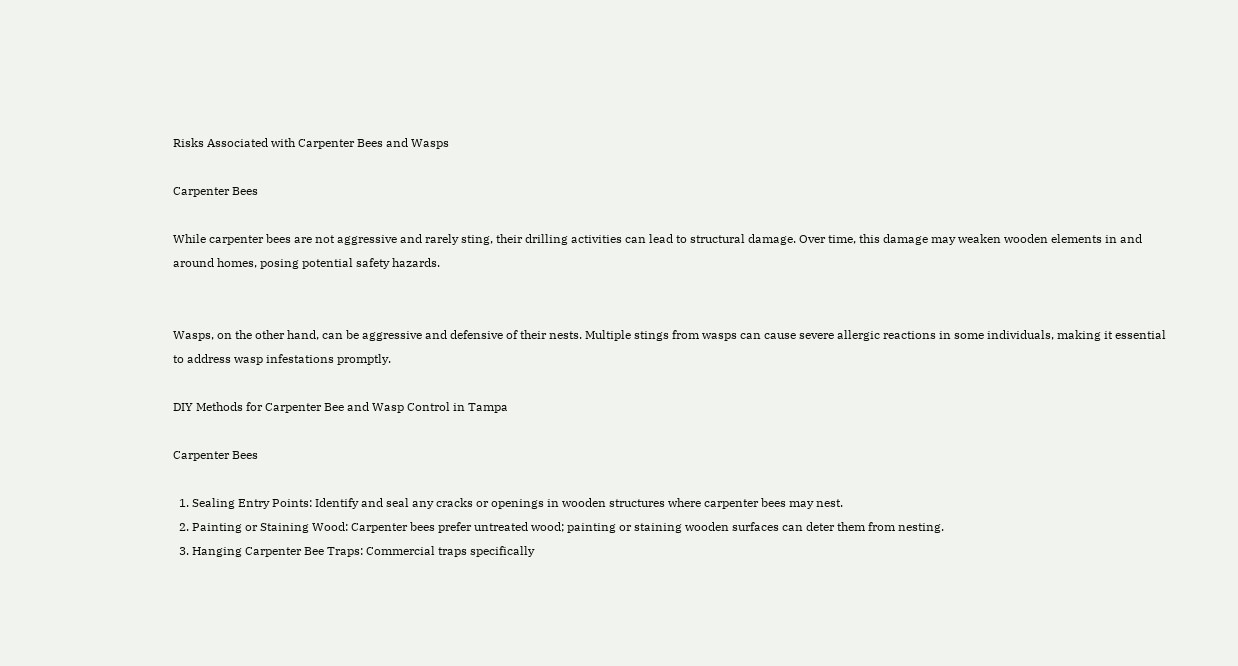Risks Associated with Carpenter Bees and Wasps

Carpenter Bees

While carpenter bees are not aggressive and rarely sting, their drilling activities can lead to structural damage. Over time, this damage may weaken wooden elements in and around homes, posing potential safety hazards.


Wasps, on the other hand, can be aggressive and defensive of their nests. Multiple stings from wasps can cause severe allergic reactions in some individuals, making it essential to address wasp infestations promptly.

DIY Methods for Carpenter Bee and Wasp Control in Tampa

Carpenter Bees

  1. Sealing Entry Points: Identify and seal any cracks or openings in wooden structures where carpenter bees may nest.
  2. Painting or Staining Wood: Carpenter bees prefer untreated wood; painting or staining wooden surfaces can deter them from nesting.
  3. Hanging Carpenter Bee Traps: Commercial traps specifically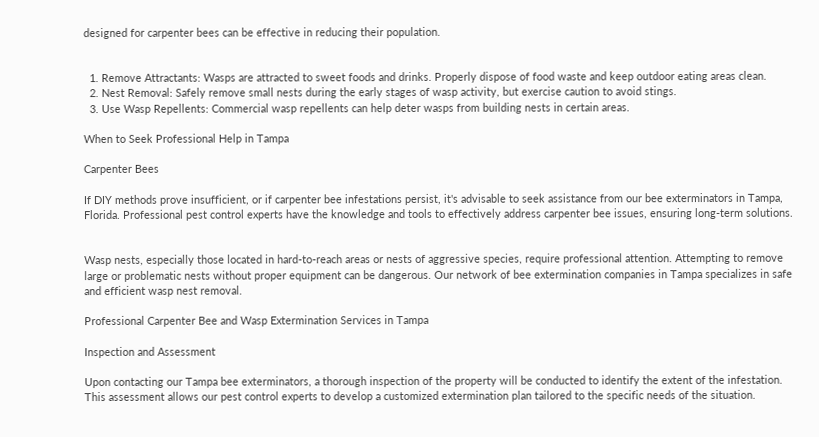designed for carpenter bees can be effective in reducing their population.


  1. Remove Attractants: Wasps are attracted to sweet foods and drinks. Properly dispose of food waste and keep outdoor eating areas clean.
  2. Nest Removal: Safely remove small nests during the early stages of wasp activity, but exercise caution to avoid stings.
  3. Use Wasp Repellents: Commercial wasp repellents can help deter wasps from building nests in certain areas.

When to Seek Professional Help in Tampa

Carpenter Bees

If DIY methods prove insufficient, or if carpenter bee infestations persist, it's advisable to seek assistance from our bee exterminators in Tampa, Florida. Professional pest control experts have the knowledge and tools to effectively address carpenter bee issues, ensuring long-term solutions.


Wasp nests, especially those located in hard-to-reach areas or nests of aggressive species, require professional attention. Attempting to remove large or problematic nests without proper equipment can be dangerous. Our network of bee extermination companies in Tampa specializes in safe and efficient wasp nest removal.

Professional Carpenter Bee and Wasp Extermination Services in Tampa

Inspection and Assessment

Upon contacting our Tampa bee exterminators, a thorough inspection of the property will be conducted to identify the extent of the infestation. This assessment allows our pest control experts to develop a customized extermination plan tailored to the specific needs of the situation.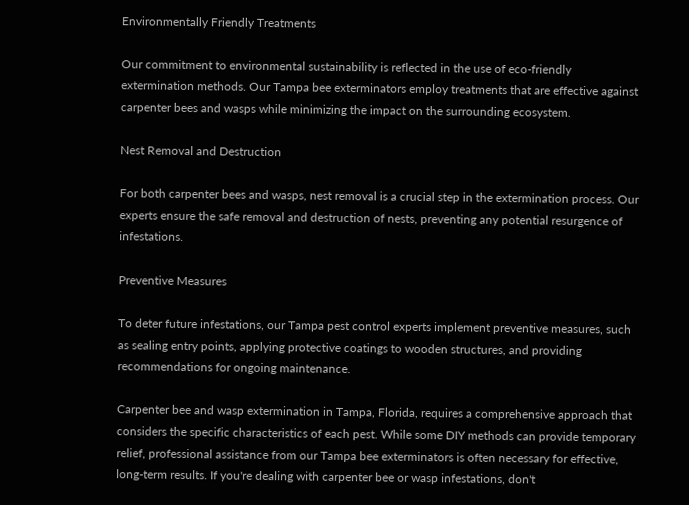Environmentally Friendly Treatments

Our commitment to environmental sustainability is reflected in the use of eco-friendly extermination methods. Our Tampa bee exterminators employ treatments that are effective against carpenter bees and wasps while minimizing the impact on the surrounding ecosystem.

Nest Removal and Destruction

For both carpenter bees and wasps, nest removal is a crucial step in the extermination process. Our experts ensure the safe removal and destruction of nests, preventing any potential resurgence of infestations.

Preventive Measures

To deter future infestations, our Tampa pest control experts implement preventive measures, such as sealing entry points, applying protective coatings to wooden structures, and providing recommendations for ongoing maintenance.

Carpenter bee and wasp extermination in Tampa, Florida, requires a comprehensive approach that considers the specific characteristics of each pest. While some DIY methods can provide temporary relief, professional assistance from our Tampa bee exterminators is often necessary for effective, long-term results. If you're dealing with carpenter bee or wasp infestations, don't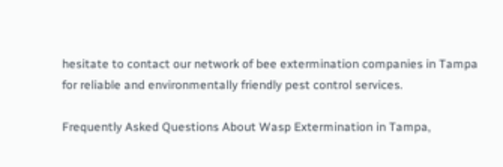hesitate to contact our network of bee extermination companies in Tampa for reliable and environmentally friendly pest control services.

Frequently Asked Questions About Wasp Extermination in Tampa,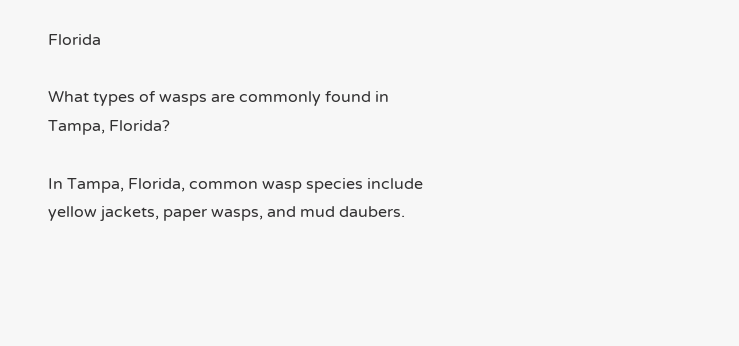Florida

What types of wasps are commonly found in Tampa, Florida?

In Tampa, Florida, common wasp species include yellow jackets, paper wasps, and mud daubers.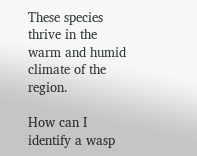These species thrive in the warm and humid climate of the region.

How can I identify a wasp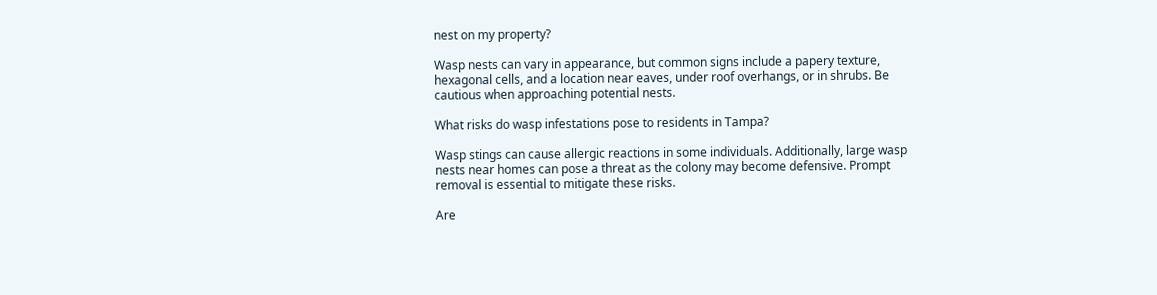nest on my property?

Wasp nests can vary in appearance, but common signs include a papery texture, hexagonal cells, and a location near eaves, under roof overhangs, or in shrubs. Be cautious when approaching potential nests.

What risks do wasp infestations pose to residents in Tampa?

Wasp stings can cause allergic reactions in some individuals. Additionally, large wasp nests near homes can pose a threat as the colony may become defensive. Prompt removal is essential to mitigate these risks.

Are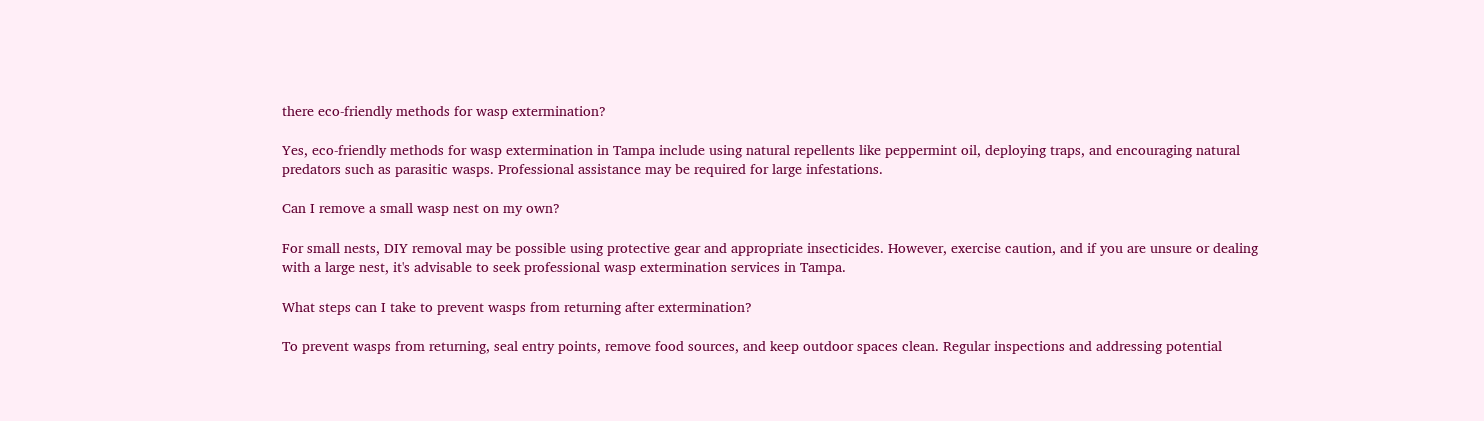there eco-friendly methods for wasp extermination?

Yes, eco-friendly methods for wasp extermination in Tampa include using natural repellents like peppermint oil, deploying traps, and encouraging natural predators such as parasitic wasps. Professional assistance may be required for large infestations.

Can I remove a small wasp nest on my own?

For small nests, DIY removal may be possible using protective gear and appropriate insecticides. However, exercise caution, and if you are unsure or dealing with a large nest, it's advisable to seek professional wasp extermination services in Tampa.

What steps can I take to prevent wasps from returning after extermination?

To prevent wasps from returning, seal entry points, remove food sources, and keep outdoor spaces clean. Regular inspections and addressing potential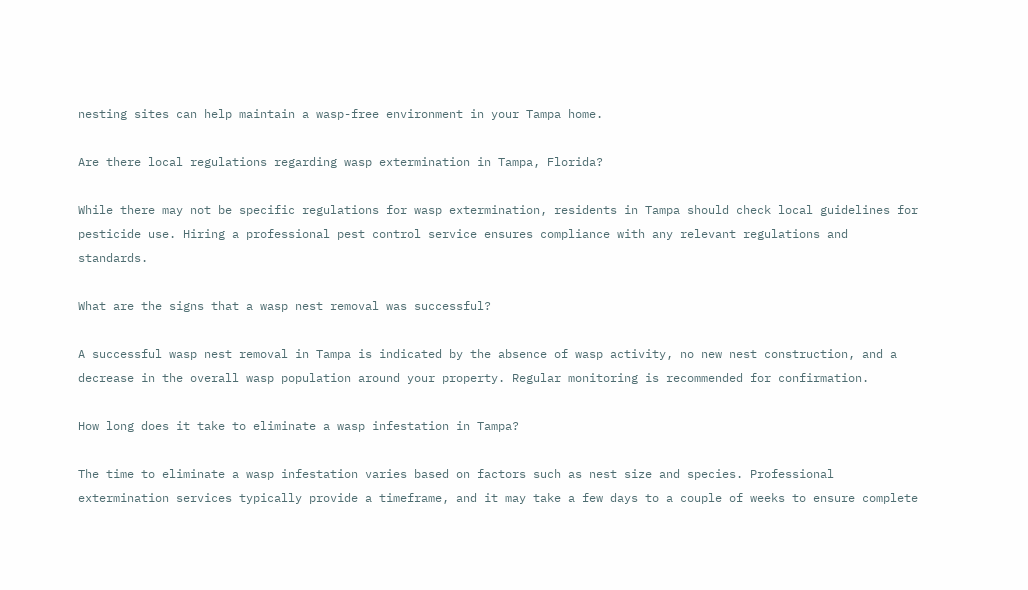nesting sites can help maintain a wasp-free environment in your Tampa home.

Are there local regulations regarding wasp extermination in Tampa, Florida?

While there may not be specific regulations for wasp extermination, residents in Tampa should check local guidelines for pesticide use. Hiring a professional pest control service ensures compliance with any relevant regulations and standards.

What are the signs that a wasp nest removal was successful?

A successful wasp nest removal in Tampa is indicated by the absence of wasp activity, no new nest construction, and a decrease in the overall wasp population around your property. Regular monitoring is recommended for confirmation.

How long does it take to eliminate a wasp infestation in Tampa?

The time to eliminate a wasp infestation varies based on factors such as nest size and species. Professional extermination services typically provide a timeframe, and it may take a few days to a couple of weeks to ensure complete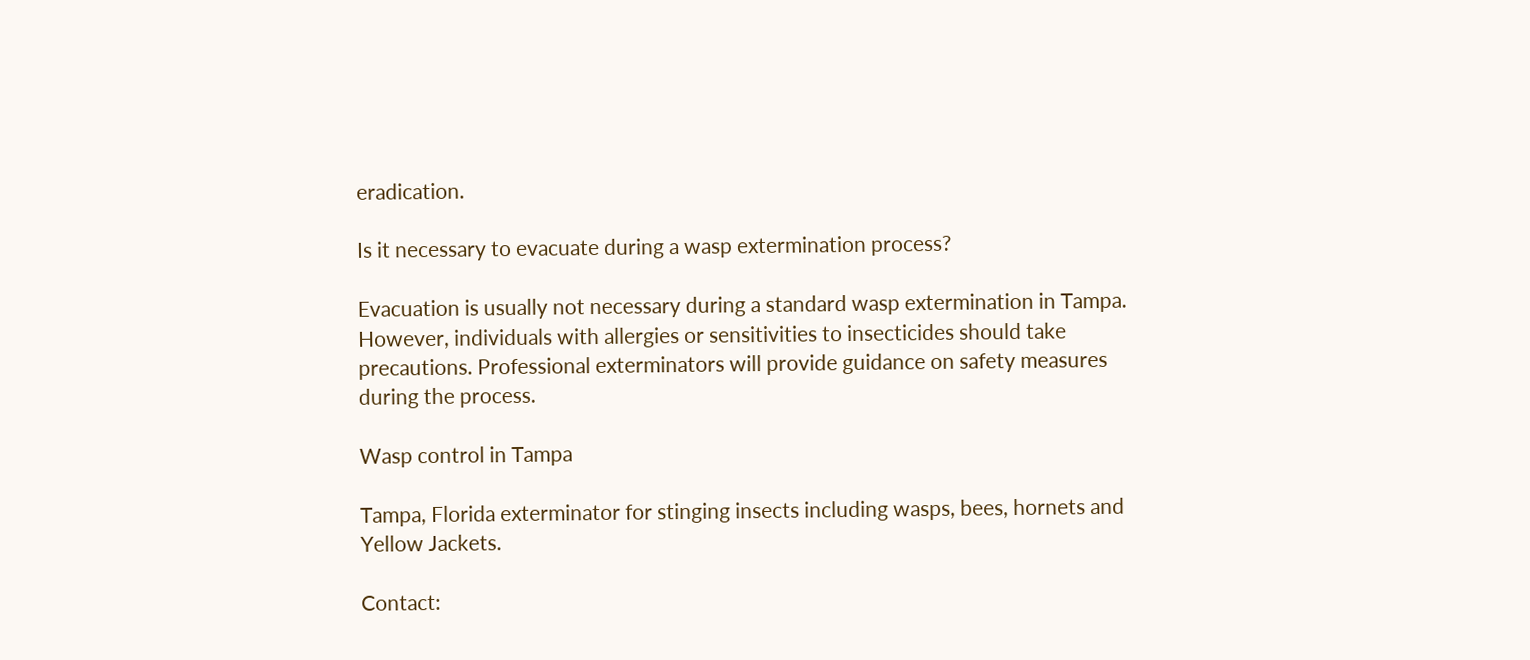eradication.

Is it necessary to evacuate during a wasp extermination process?

Evacuation is usually not necessary during a standard wasp extermination in Tampa. However, individuals with allergies or sensitivities to insecticides should take precautions. Professional exterminators will provide guidance on safety measures during the process.

Wasp control in Tampa

Tampa, Florida exterminator for stinging insects including wasps, bees, hornets and Yellow Jackets.

Contact: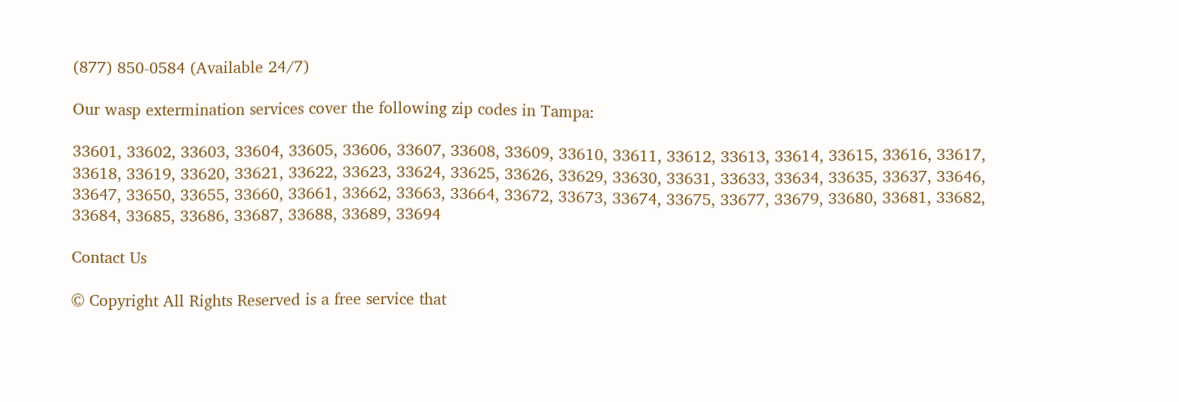(877) 850-0584 (Available 24/7)

Our wasp extermination services cover the following zip codes in Tampa:

33601, 33602, 33603, 33604, 33605, 33606, 33607, 33608, 33609, 33610, 33611, 33612, 33613, 33614, 33615, 33616, 33617, 33618, 33619, 33620, 33621, 33622, 33623, 33624, 33625, 33626, 33629, 33630, 33631, 33633, 33634, 33635, 33637, 33646, 33647, 33650, 33655, 33660, 33661, 33662, 33663, 33664, 33672, 33673, 33674, 33675, 33677, 33679, 33680, 33681, 33682, 33684, 33685, 33686, 33687, 33688, 33689, 33694

Contact Us

© Copyright All Rights Reserved is a free service that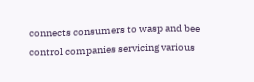connects consumers to wasp and bee control companies servicing various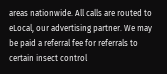areas nationwide. All calls are routed to eLocal, our advertising partner. We may be paid a referral fee for referrals to certain insect control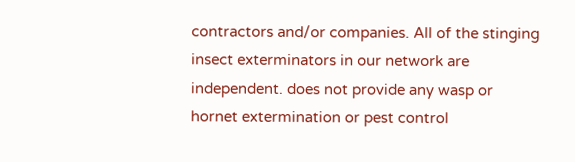contractors and/or companies. All of the stinging insect exterminators in our network are independent. does not provide any wasp or hornet extermination or pest control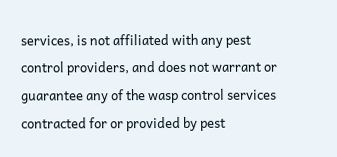services, is not affiliated with any pest control providers, and does not warrant or guarantee any of the wasp control services contracted for or provided by pest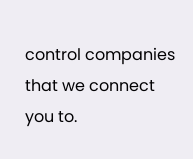control companies that we connect you to.